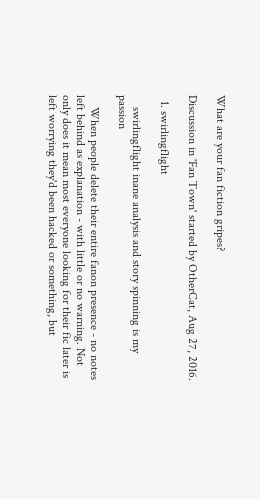What are your fan fiction gripes?

Discussion in 'Fan Town' started by OtherCat, Aug 27, 2016.

  1. swirlingflight

    swirlingflight inane analysis and story spinning is my passion

    When people delete their entire fanon presence - no notes left behind as explanation - with little or no warning. Not only does it mean most everyone looking for their fic later is left worrying they'd been hacked or something, but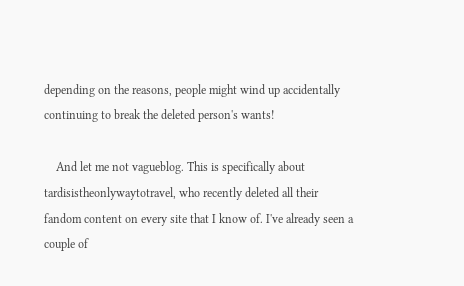depending on the reasons, people might wind up accidentally continuing to break the deleted person's wants!

    And let me not vagueblog. This is specifically about tardisistheonlywaytotravel, who recently deleted all their fandom content on every site that I know of. I've already seen a couple of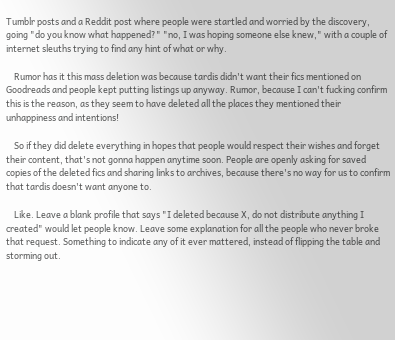Tumblr posts and a Reddit post where people were startled and worried by the discovery, going "do you know what happened?" "no, I was hoping someone else knew," with a couple of internet sleuths trying to find any hint of what or why.

    Rumor has it this mass deletion was because tardis didn't want their fics mentioned on Goodreads and people kept putting listings up anyway. Rumor, because I can't fucking confirm this is the reason, as they seem to have deleted all the places they mentioned their unhappiness and intentions!

    So if they did delete everything in hopes that people would respect their wishes and forget their content, that's not gonna happen anytime soon. People are openly asking for saved copies of the deleted fics and sharing links to archives, because there's no way for us to confirm that tardis doesn't want anyone to.

    Like. Leave a blank profile that says "I deleted because X, do not distribute anything I created" would let people know. Leave some explanation for all the people who never broke that request. Something to indicate any of it ever mattered, instead of flipping the table and storming out.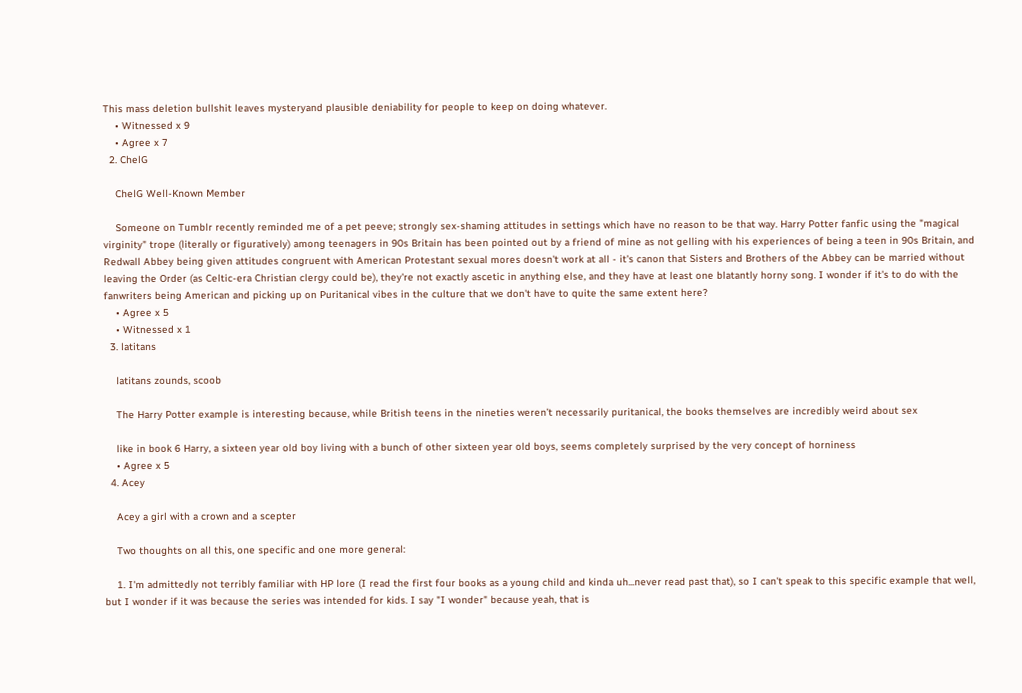This mass deletion bullshit leaves mysteryand plausible deniability for people to keep on doing whatever.
    • Witnessed x 9
    • Agree x 7
  2. ChelG

    ChelG Well-Known Member

    Someone on Tumblr recently reminded me of a pet peeve; strongly sex-shaming attitudes in settings which have no reason to be that way. Harry Potter fanfic using the "magical virginity" trope (literally or figuratively) among teenagers in 90s Britain has been pointed out by a friend of mine as not gelling with his experiences of being a teen in 90s Britain, and Redwall Abbey being given attitudes congruent with American Protestant sexual mores doesn't work at all - it's canon that Sisters and Brothers of the Abbey can be married without leaving the Order (as Celtic-era Christian clergy could be), they're not exactly ascetic in anything else, and they have at least one blatantly horny song. I wonder if it's to do with the fanwriters being American and picking up on Puritanical vibes in the culture that we don't have to quite the same extent here?
    • Agree x 5
    • Witnessed x 1
  3. latitans

    latitans zounds, scoob

    The Harry Potter example is interesting because, while British teens in the nineties weren’t necessarily puritanical, the books themselves are incredibly weird about sex

    like in book 6 Harry, a sixteen year old boy living with a bunch of other sixteen year old boys, seems completely surprised by the very concept of horniness
    • Agree x 5
  4. Acey

    Acey a girl with a crown and a scepter

    Two thoughts on all this, one specific and one more general:

    1. I'm admittedly not terribly familiar with HP lore (I read the first four books as a young child and kinda uh...never read past that), so I can't speak to this specific example that well, but I wonder if it was because the series was intended for kids. I say "I wonder" because yeah, that is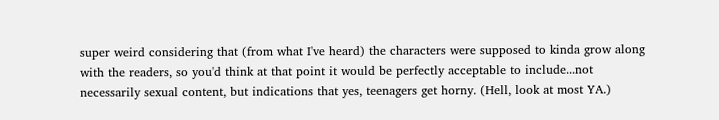super weird considering that (from what I've heard) the characters were supposed to kinda grow along with the readers, so you'd think at that point it would be perfectly acceptable to include...not necessarily sexual content, but indications that yes, teenagers get horny. (Hell, look at most YA.)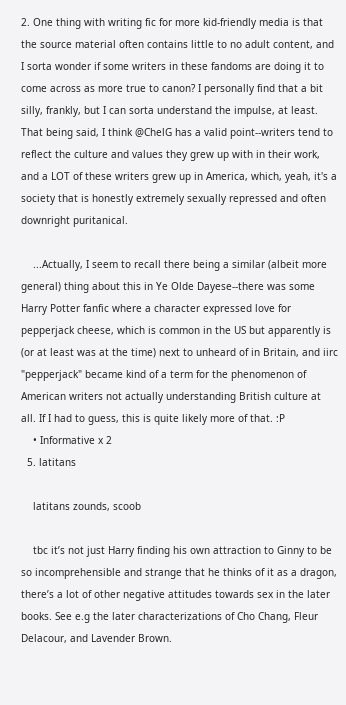2. One thing with writing fic for more kid-friendly media is that the source material often contains little to no adult content, and I sorta wonder if some writers in these fandoms are doing it to come across as more true to canon? I personally find that a bit silly, frankly, but I can sorta understand the impulse, at least. That being said, I think @ChelG has a valid point--writers tend to reflect the culture and values they grew up with in their work, and a LOT of these writers grew up in America, which, yeah, it's a society that is honestly extremely sexually repressed and often downright puritanical.

    ...Actually, I seem to recall there being a similar (albeit more general) thing about this in Ye Olde Dayese--there was some Harry Potter fanfic where a character expressed love for pepperjack cheese, which is common in the US but apparently is (or at least was at the time) next to unheard of in Britain, and iirc "pepperjack" became kind of a term for the phenomenon of American writers not actually understanding British culture at all. If I had to guess, this is quite likely more of that. :P
    • Informative x 2
  5. latitans

    latitans zounds, scoob

    tbc it’s not just Harry finding his own attraction to Ginny to be so incomprehensible and strange that he thinks of it as a dragon, there’s a lot of other negative attitudes towards sex in the later books. See e.g the later characterizations of Cho Chang, Fleur Delacour, and Lavender Brown.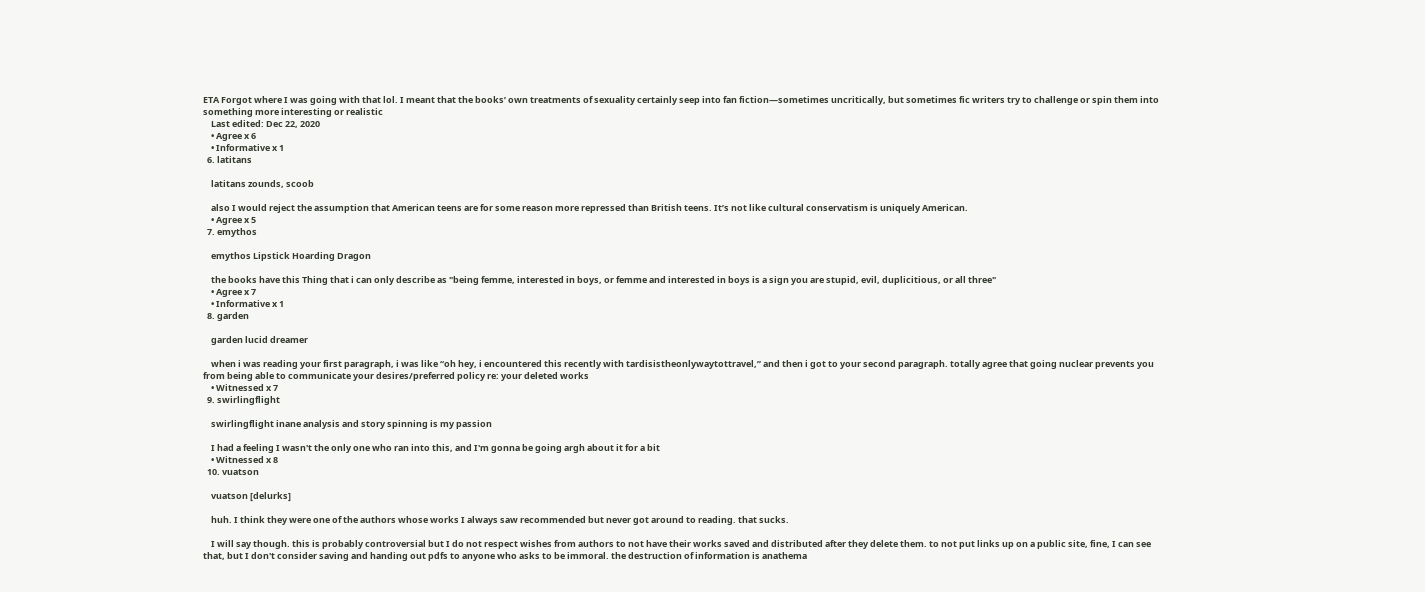ETA Forgot where I was going with that lol. I meant that the books’ own treatments of sexuality certainly seep into fan fiction—sometimes uncritically, but sometimes fic writers try to challenge or spin them into something more interesting or realistic
    Last edited: Dec 22, 2020
    • Agree x 6
    • Informative x 1
  6. latitans

    latitans zounds, scoob

    also I would reject the assumption that American teens are for some reason more repressed than British teens. It’s not like cultural conservatism is uniquely American.
    • Agree x 5
  7. emythos

    emythos Lipstick Hoarding Dragon

    the books have this Thing that i can only describe as "being femme, interested in boys, or femme and interested in boys is a sign you are stupid, evil, duplicitious, or all three"
    • Agree x 7
    • Informative x 1
  8. garden

    garden lucid dreamer

    when i was reading your first paragraph, i was like “oh hey, i encountered this recently with tardisistheonlywaytottravel,” and then i got to your second paragraph. totally agree that going nuclear prevents you from being able to communicate your desires/preferred policy re: your deleted works
    • Witnessed x 7
  9. swirlingflight

    swirlingflight inane analysis and story spinning is my passion

    I had a feeling I wasn't the only one who ran into this, and I'm gonna be going argh about it for a bit
    • Witnessed x 8
  10. vuatson

    vuatson [delurks]

    huh. I think they were one of the authors whose works I always saw recommended but never got around to reading. that sucks.

    I will say though. this is probably controversial but I do not respect wishes from authors to not have their works saved and distributed after they delete them. to not put links up on a public site, fine, I can see that, but I don't consider saving and handing out pdfs to anyone who asks to be immoral. the destruction of information is anathema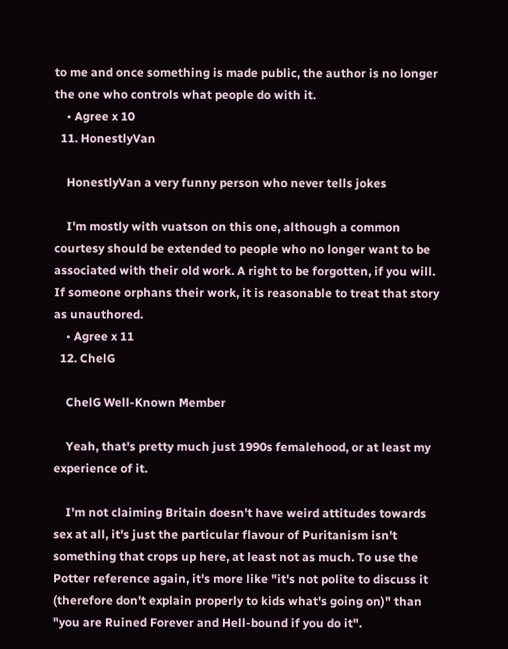to me and once something is made public, the author is no longer the one who controls what people do with it.
    • Agree x 10
  11. HonestlyVan

    HonestlyVan a very funny person who never tells jokes

    I'm mostly with vuatson on this one, although a common courtesy should be extended to people who no longer want to be associated with their old work. A right to be forgotten, if you will. If someone orphans their work, it is reasonable to treat that story as unauthored.
    • Agree x 11
  12. ChelG

    ChelG Well-Known Member

    Yeah, that's pretty much just 1990s femalehood, or at least my experience of it.

    I'm not claiming Britain doesn't have weird attitudes towards sex at all, it's just the particular flavour of Puritanism isn't something that crops up here, at least not as much. To use the Potter reference again, it's more like "it's not polite to discuss it (therefore don't explain properly to kids what's going on)" than "you are Ruined Forever and Hell-bound if you do it".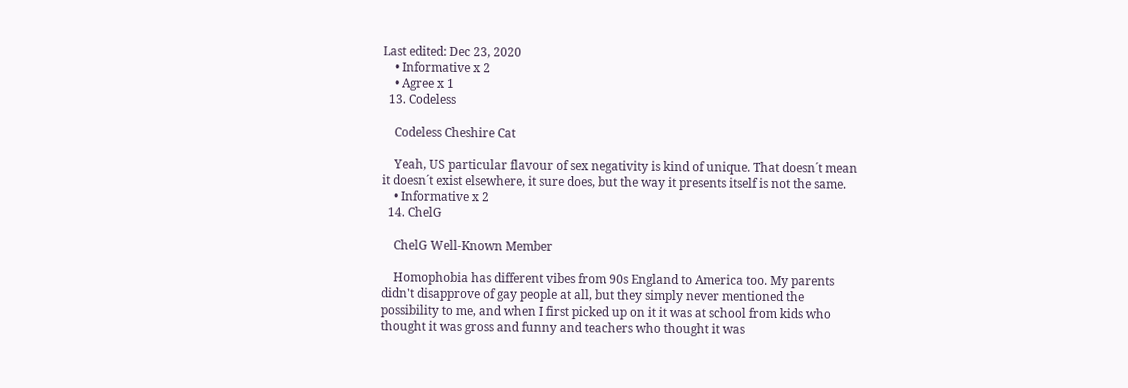Last edited: Dec 23, 2020
    • Informative x 2
    • Agree x 1
  13. Codeless

    Codeless Cheshire Cat

    Yeah, US particular flavour of sex negativity is kind of unique. That doesn´t mean it doesn´t exist elsewhere, it sure does, but the way it presents itself is not the same.
    • Informative x 2
  14. ChelG

    ChelG Well-Known Member

    Homophobia has different vibes from 90s England to America too. My parents didn't disapprove of gay people at all, but they simply never mentioned the possibility to me, and when I first picked up on it it was at school from kids who thought it was gross and funny and teachers who thought it was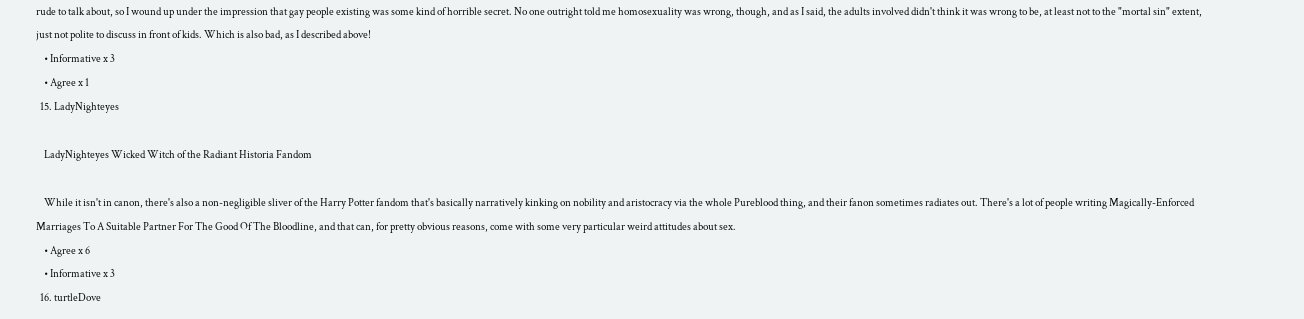rude to talk about, so I wound up under the impression that gay people existing was some kind of horrible secret. No one outright told me homosexuality was wrong, though, and as I said, the adults involved didn't think it was wrong to be, at least not to the "mortal sin" extent, just not polite to discuss in front of kids. Which is also bad, as I described above!
    • Informative x 3
    • Agree x 1
  15. LadyNighteyes

    LadyNighteyes Wicked Witch of the Radiant Historia Fandom

    While it isn't in canon, there's also a non-negligible sliver of the Harry Potter fandom that's basically narratively kinking on nobility and aristocracy via the whole Pureblood thing, and their fanon sometimes radiates out. There's a lot of people writing Magically-Enforced Marriages To A Suitable Partner For The Good Of The Bloodline, and that can, for pretty obvious reasons, come with some very particular weird attitudes about sex.
    • Agree x 6
    • Informative x 3
  16. turtleDove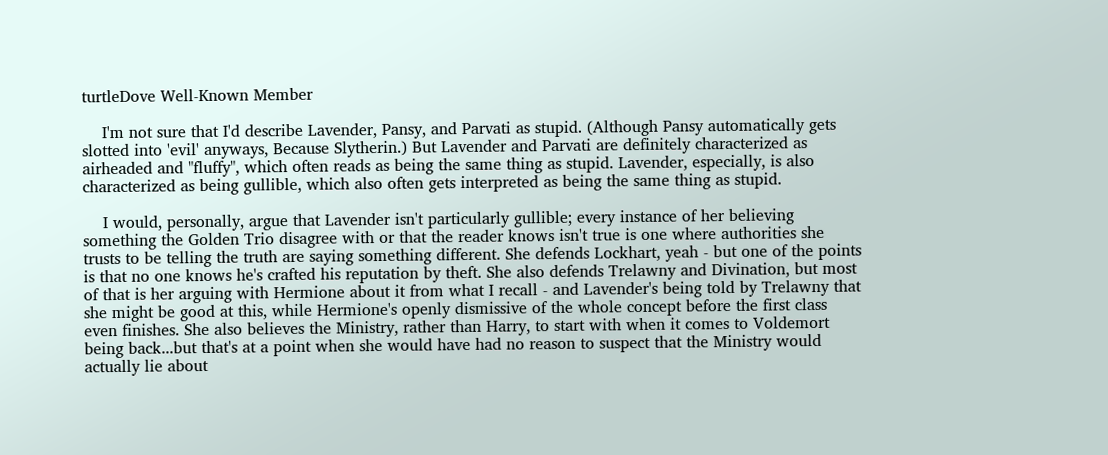turtleDove Well-Known Member

    I'm not sure that I'd describe Lavender, Pansy, and Parvati as stupid. (Although Pansy automatically gets slotted into 'evil' anyways, Because Slytherin.) But Lavender and Parvati are definitely characterized as airheaded and "fluffy", which often reads as being the same thing as stupid. Lavender, especially, is also characterized as being gullible, which also often gets interpreted as being the same thing as stupid.

    I would, personally, argue that Lavender isn't particularly gullible; every instance of her believing something the Golden Trio disagree with or that the reader knows isn't true is one where authorities she trusts to be telling the truth are saying something different. She defends Lockhart, yeah - but one of the points is that no one knows he's crafted his reputation by theft. She also defends Trelawny and Divination, but most of that is her arguing with Hermione about it from what I recall - and Lavender's being told by Trelawny that she might be good at this, while Hermione's openly dismissive of the whole concept before the first class even finishes. She also believes the Ministry, rather than Harry, to start with when it comes to Voldemort being back...but that's at a point when she would have had no reason to suspect that the Ministry would actually lie about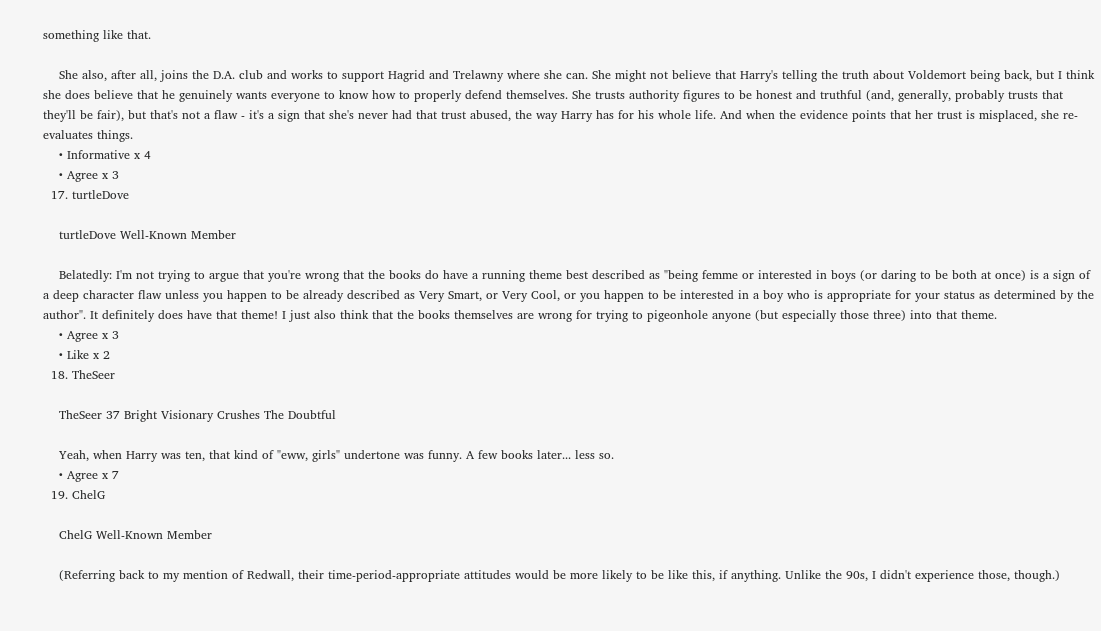something like that.

    She also, after all, joins the D.A. club and works to support Hagrid and Trelawny where she can. She might not believe that Harry's telling the truth about Voldemort being back, but I think she does believe that he genuinely wants everyone to know how to properly defend themselves. She trusts authority figures to be honest and truthful (and, generally, probably trusts that they'll be fair), but that's not a flaw - it's a sign that she's never had that trust abused, the way Harry has for his whole life. And when the evidence points that her trust is misplaced, she re-evaluates things.
    • Informative x 4
    • Agree x 3
  17. turtleDove

    turtleDove Well-Known Member

    Belatedly: I'm not trying to argue that you're wrong that the books do have a running theme best described as "being femme or interested in boys (or daring to be both at once) is a sign of a deep character flaw unless you happen to be already described as Very Smart, or Very Cool, or you happen to be interested in a boy who is appropriate for your status as determined by the author". It definitely does have that theme! I just also think that the books themselves are wrong for trying to pigeonhole anyone (but especially those three) into that theme.
    • Agree x 3
    • Like x 2
  18. TheSeer

    TheSeer 37 Bright Visionary Crushes The Doubtful

    Yeah, when Harry was ten, that kind of "eww, girls" undertone was funny. A few books later... less so.
    • Agree x 7
  19. ChelG

    ChelG Well-Known Member

    (Referring back to my mention of Redwall, their time-period-appropriate attitudes would be more likely to be like this, if anything. Unlike the 90s, I didn't experience those, though.)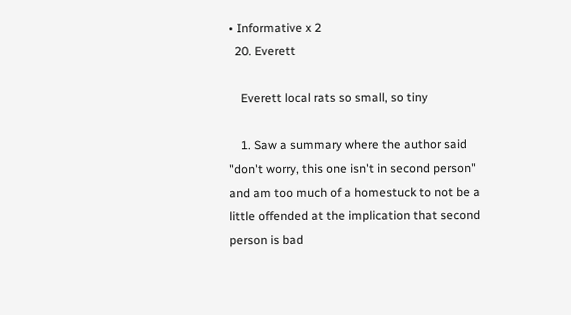• Informative x 2
  20. Everett

    Everett local rats so small, so tiny

    1. Saw a summary where the author said "don't worry, this one isn't in second person" and am too much of a homestuck to not be a little offended at the implication that second person is bad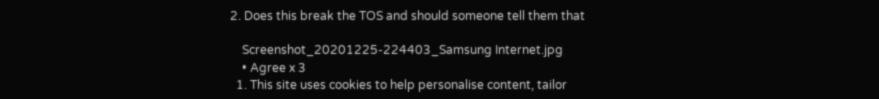2. Does this break the TOS and should someone tell them that

    Screenshot_20201225-224403_Samsung Internet.jpg
    • Agree x 3
  1. This site uses cookies to help personalise content, tailor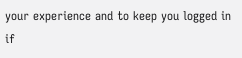your experience and to keep you logged in if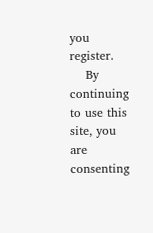you register.
    By continuing to use this site, you are consenting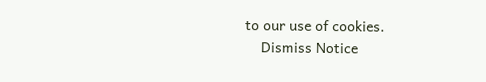to our use of cookies.
    Dismiss Notice